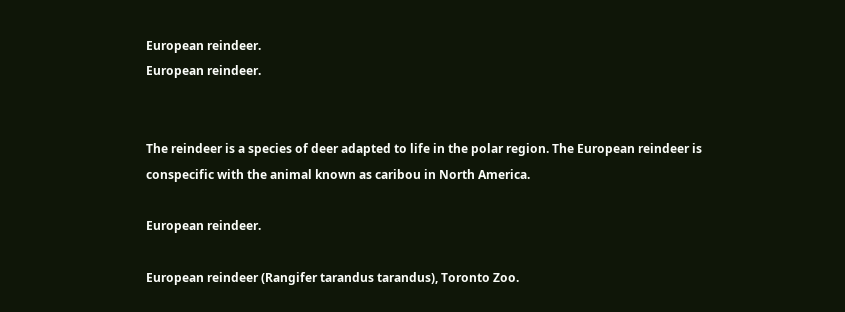European reindeer.
European reindeer.


The reindeer is a species of deer adapted to life in the polar region. The European reindeer is conspecific with the animal known as caribou in North America.

European reindeer.

European reindeer (Rangifer tarandus tarandus), Toronto Zoo.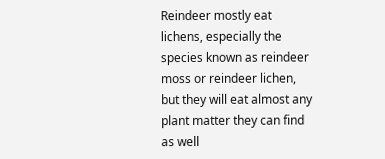Reindeer mostly eat lichens, especially the species known as reindeer moss or reindeer lichen, but they will eat almost any plant matter they can find as well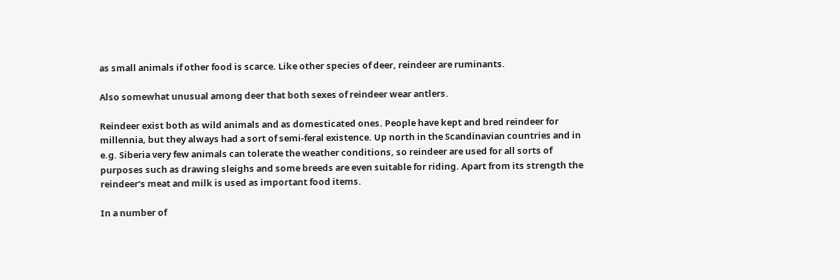as small animals if other food is scarce. Like other species of deer, reindeer are ruminants.

Also somewhat unusual among deer that both sexes of reindeer wear antlers.

Reindeer exist both as wild animals and as domesticated ones. People have kept and bred reindeer for millennia, but they always had a sort of semi-feral existence. Up north in the Scandinavian countries and in e.g. Siberia very few animals can tolerate the weather conditions, so reindeer are used for all sorts of purposes such as drawing sleighs and some breeds are even suitable for riding. Apart from its strength the reindeer’s meat and milk is used as important food items.

In a number of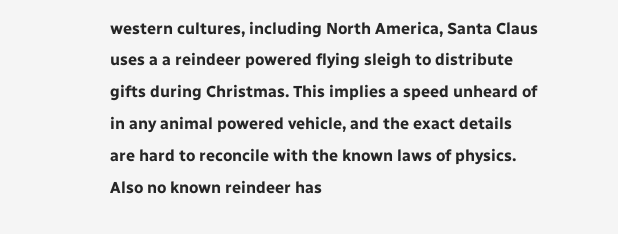western cultures, including North America, Santa Claus uses a a reindeer powered flying sleigh to distribute gifts during Christmas. This implies a speed unheard of in any animal powered vehicle, and the exact details are hard to reconcile with the known laws of physics. Also no known reindeer has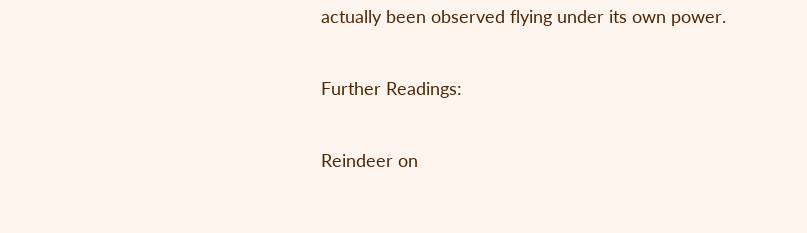actually been observed flying under its own power.

Further Readings:

Reindeer on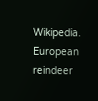Wikipedia.
European reindeer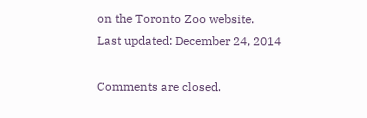on the Toronto Zoo website.
Last updated: December 24, 2014

Comments are closed.